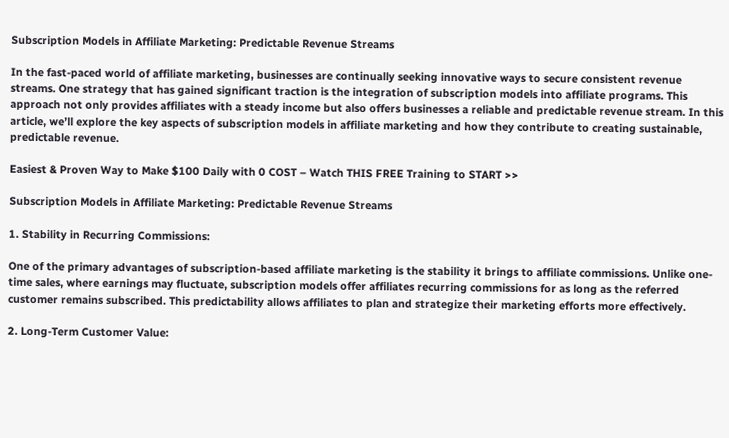Subscription Models in Affiliate Marketing: Predictable Revenue Streams

In the fast-paced world of affiliate marketing, businesses are continually seeking innovative ways to secure consistent revenue streams. One strategy that has gained significant traction is the integration of subscription models into affiliate programs. This approach not only provides affiliates with a steady income but also offers businesses a reliable and predictable revenue stream. In this article, we’ll explore the key aspects of subscription models in affiliate marketing and how they contribute to creating sustainable, predictable revenue.

Easiest & Proven Way to Make $100 Daily with 0 COST – Watch THIS FREE Training to START >>

Subscription Models in Affiliate Marketing: Predictable Revenue Streams

1. Stability in Recurring Commissions:

One of the primary advantages of subscription-based affiliate marketing is the stability it brings to affiliate commissions. Unlike one-time sales, where earnings may fluctuate, subscription models offer affiliates recurring commissions for as long as the referred customer remains subscribed. This predictability allows affiliates to plan and strategize their marketing efforts more effectively.

2. Long-Term Customer Value: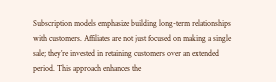Subscription models emphasize building long-term relationships with customers. Affiliates are not just focused on making a single sale; they’re invested in retaining customers over an extended period. This approach enhances the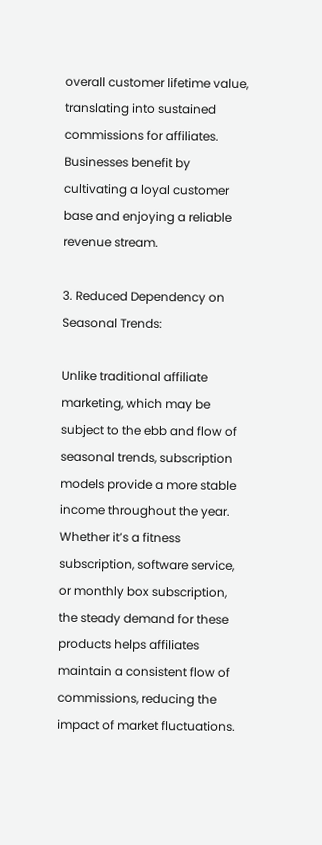overall customer lifetime value, translating into sustained commissions for affiliates. Businesses benefit by cultivating a loyal customer base and enjoying a reliable revenue stream.

3. Reduced Dependency on Seasonal Trends:

Unlike traditional affiliate marketing, which may be subject to the ebb and flow of seasonal trends, subscription models provide a more stable income throughout the year. Whether it’s a fitness subscription, software service, or monthly box subscription, the steady demand for these products helps affiliates maintain a consistent flow of commissions, reducing the impact of market fluctuations.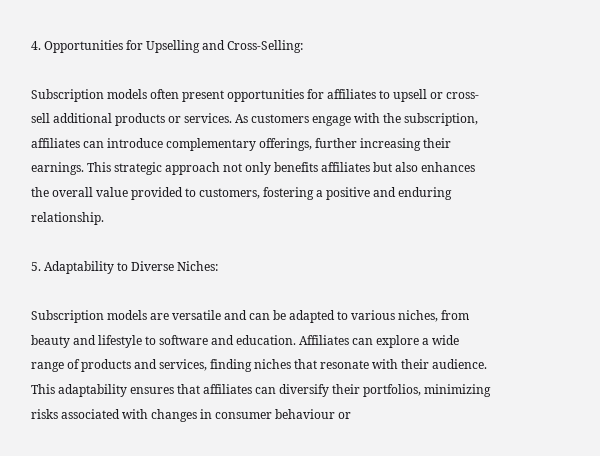4. Opportunities for Upselling and Cross-Selling:

Subscription models often present opportunities for affiliates to upsell or cross-sell additional products or services. As customers engage with the subscription, affiliates can introduce complementary offerings, further increasing their earnings. This strategic approach not only benefits affiliates but also enhances the overall value provided to customers, fostering a positive and enduring relationship.

5. Adaptability to Diverse Niches:

Subscription models are versatile and can be adapted to various niches, from beauty and lifestyle to software and education. Affiliates can explore a wide range of products and services, finding niches that resonate with their audience. This adaptability ensures that affiliates can diversify their portfolios, minimizing risks associated with changes in consumer behaviour or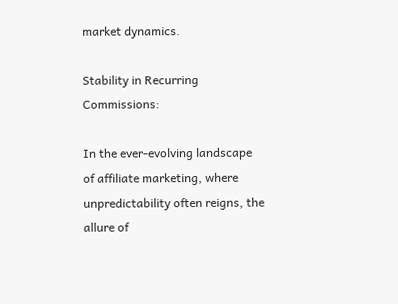market dynamics.

Stability in Recurring Commissions:

In the ever-evolving landscape of affiliate marketing, where unpredictability often reigns, the allure of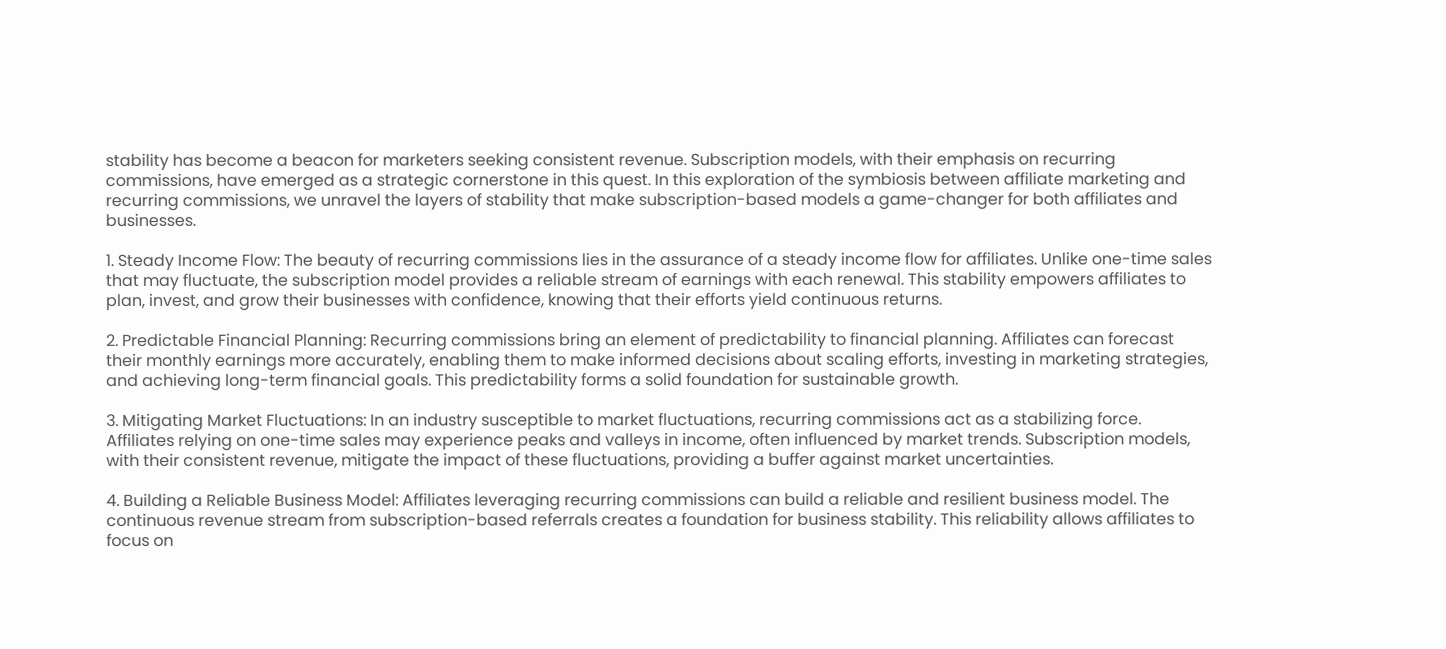stability has become a beacon for marketers seeking consistent revenue. Subscription models, with their emphasis on recurring commissions, have emerged as a strategic cornerstone in this quest. In this exploration of the symbiosis between affiliate marketing and recurring commissions, we unravel the layers of stability that make subscription-based models a game-changer for both affiliates and businesses.

1. Steady Income Flow: The beauty of recurring commissions lies in the assurance of a steady income flow for affiliates. Unlike one-time sales that may fluctuate, the subscription model provides a reliable stream of earnings with each renewal. This stability empowers affiliates to plan, invest, and grow their businesses with confidence, knowing that their efforts yield continuous returns.

2. Predictable Financial Planning: Recurring commissions bring an element of predictability to financial planning. Affiliates can forecast their monthly earnings more accurately, enabling them to make informed decisions about scaling efforts, investing in marketing strategies, and achieving long-term financial goals. This predictability forms a solid foundation for sustainable growth.

3. Mitigating Market Fluctuations: In an industry susceptible to market fluctuations, recurring commissions act as a stabilizing force. Affiliates relying on one-time sales may experience peaks and valleys in income, often influenced by market trends. Subscription models, with their consistent revenue, mitigate the impact of these fluctuations, providing a buffer against market uncertainties.

4. Building a Reliable Business Model: Affiliates leveraging recurring commissions can build a reliable and resilient business model. The continuous revenue stream from subscription-based referrals creates a foundation for business stability. This reliability allows affiliates to focus on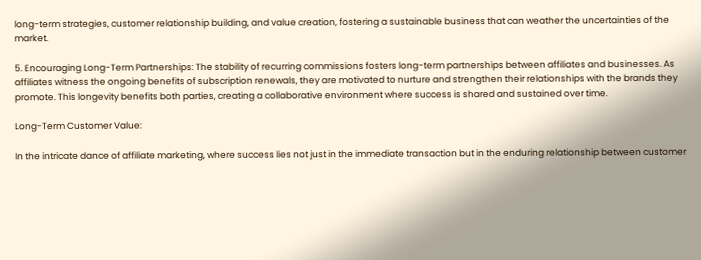long-term strategies, customer relationship building, and value creation, fostering a sustainable business that can weather the uncertainties of the market.

5. Encouraging Long-Term Partnerships: The stability of recurring commissions fosters long-term partnerships between affiliates and businesses. As affiliates witness the ongoing benefits of subscription renewals, they are motivated to nurture and strengthen their relationships with the brands they promote. This longevity benefits both parties, creating a collaborative environment where success is shared and sustained over time.

Long-Term Customer Value:

In the intricate dance of affiliate marketing, where success lies not just in the immediate transaction but in the enduring relationship between customer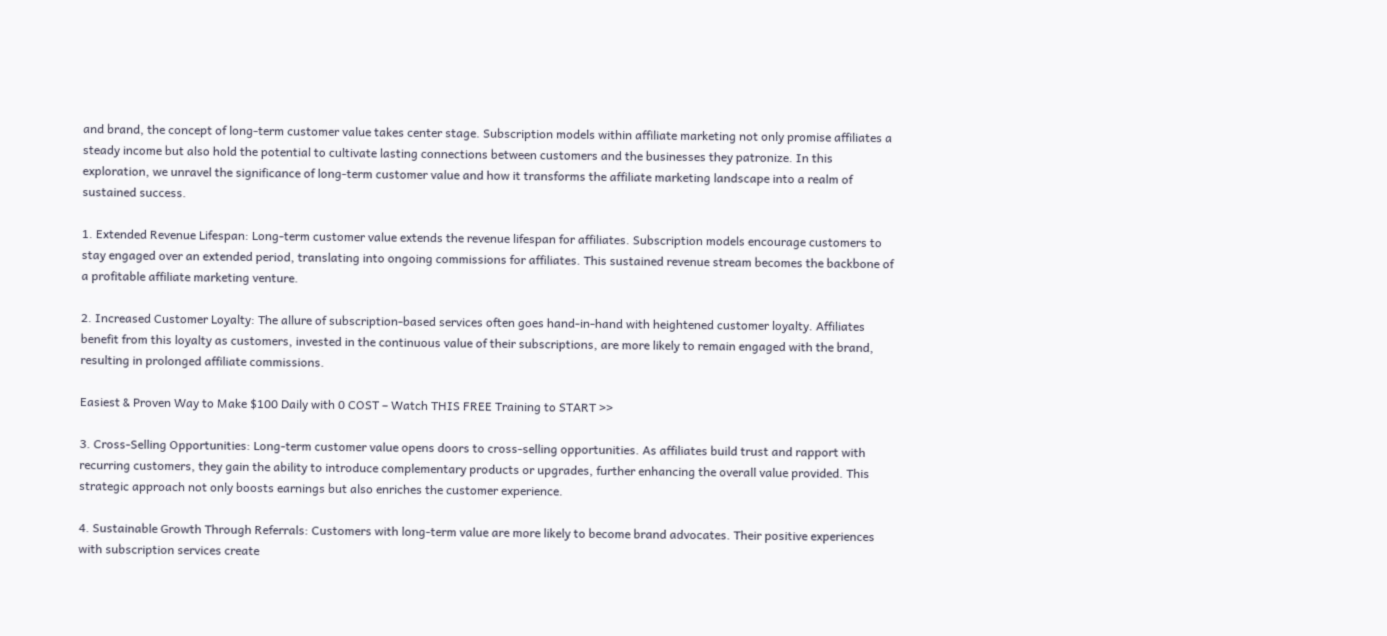and brand, the concept of long-term customer value takes center stage. Subscription models within affiliate marketing not only promise affiliates a steady income but also hold the potential to cultivate lasting connections between customers and the businesses they patronize. In this exploration, we unravel the significance of long-term customer value and how it transforms the affiliate marketing landscape into a realm of sustained success.

1. Extended Revenue Lifespan: Long-term customer value extends the revenue lifespan for affiliates. Subscription models encourage customers to stay engaged over an extended period, translating into ongoing commissions for affiliates. This sustained revenue stream becomes the backbone of a profitable affiliate marketing venture.

2. Increased Customer Loyalty: The allure of subscription-based services often goes hand-in-hand with heightened customer loyalty. Affiliates benefit from this loyalty as customers, invested in the continuous value of their subscriptions, are more likely to remain engaged with the brand, resulting in prolonged affiliate commissions.

Easiest & Proven Way to Make $100 Daily with 0 COST – Watch THIS FREE Training to START >>

3. Cross-Selling Opportunities: Long-term customer value opens doors to cross-selling opportunities. As affiliates build trust and rapport with recurring customers, they gain the ability to introduce complementary products or upgrades, further enhancing the overall value provided. This strategic approach not only boosts earnings but also enriches the customer experience.

4. Sustainable Growth Through Referrals: Customers with long-term value are more likely to become brand advocates. Their positive experiences with subscription services create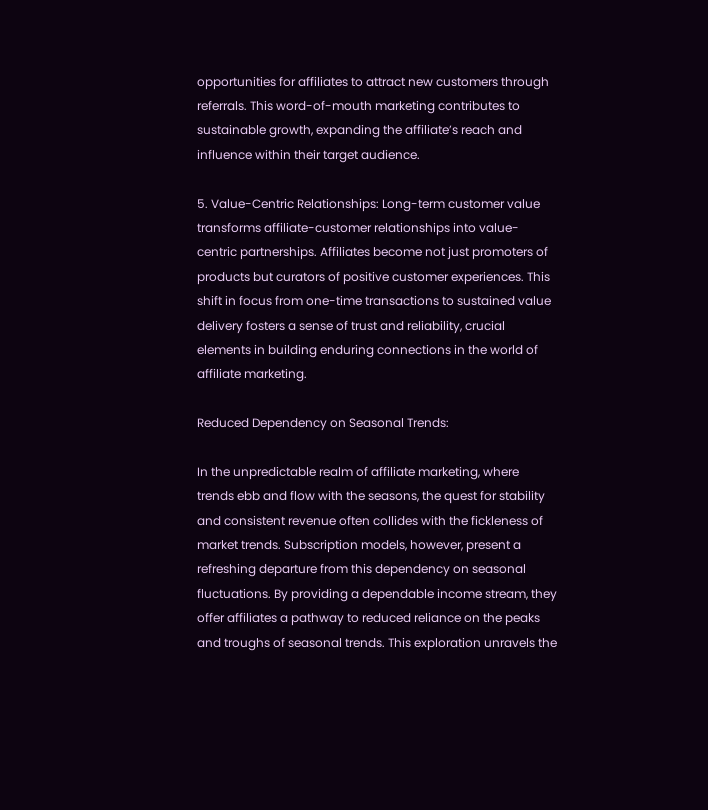opportunities for affiliates to attract new customers through referrals. This word-of-mouth marketing contributes to sustainable growth, expanding the affiliate’s reach and influence within their target audience.

5. Value-Centric Relationships: Long-term customer value transforms affiliate-customer relationships into value-centric partnerships. Affiliates become not just promoters of products but curators of positive customer experiences. This shift in focus from one-time transactions to sustained value delivery fosters a sense of trust and reliability, crucial elements in building enduring connections in the world of affiliate marketing.

Reduced Dependency on Seasonal Trends:

In the unpredictable realm of affiliate marketing, where trends ebb and flow with the seasons, the quest for stability and consistent revenue often collides with the fickleness of market trends. Subscription models, however, present a refreshing departure from this dependency on seasonal fluctuations. By providing a dependable income stream, they offer affiliates a pathway to reduced reliance on the peaks and troughs of seasonal trends. This exploration unravels the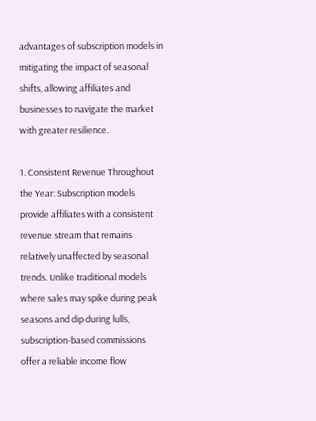advantages of subscription models in mitigating the impact of seasonal shifts, allowing affiliates and businesses to navigate the market with greater resilience.

1. Consistent Revenue Throughout the Year: Subscription models provide affiliates with a consistent revenue stream that remains relatively unaffected by seasonal trends. Unlike traditional models where sales may spike during peak seasons and dip during lulls, subscription-based commissions offer a reliable income flow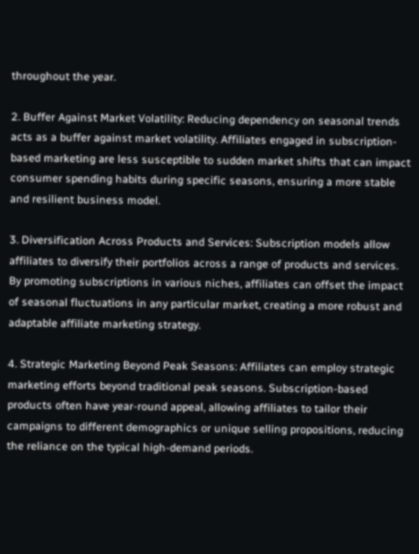throughout the year.

2. Buffer Against Market Volatility: Reducing dependency on seasonal trends acts as a buffer against market volatility. Affiliates engaged in subscription-based marketing are less susceptible to sudden market shifts that can impact consumer spending habits during specific seasons, ensuring a more stable and resilient business model.

3. Diversification Across Products and Services: Subscription models allow affiliates to diversify their portfolios across a range of products and services. By promoting subscriptions in various niches, affiliates can offset the impact of seasonal fluctuations in any particular market, creating a more robust and adaptable affiliate marketing strategy.

4. Strategic Marketing Beyond Peak Seasons: Affiliates can employ strategic marketing efforts beyond traditional peak seasons. Subscription-based products often have year-round appeal, allowing affiliates to tailor their campaigns to different demographics or unique selling propositions, reducing the reliance on the typical high-demand periods.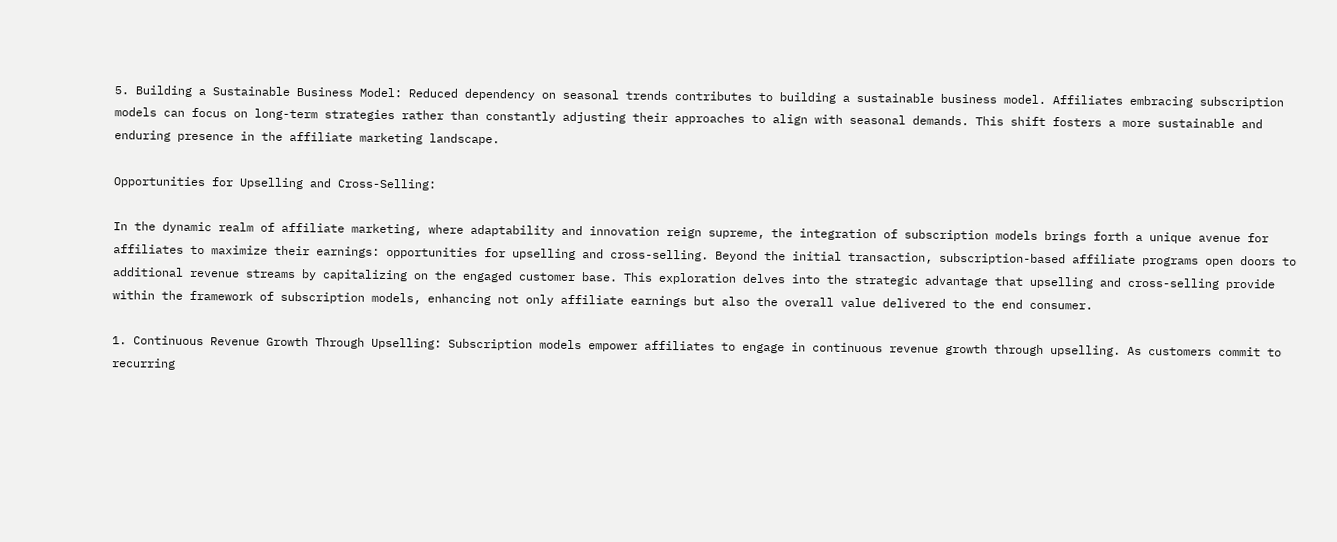5. Building a Sustainable Business Model: Reduced dependency on seasonal trends contributes to building a sustainable business model. Affiliates embracing subscription models can focus on long-term strategies rather than constantly adjusting their approaches to align with seasonal demands. This shift fosters a more sustainable and enduring presence in the affiliate marketing landscape.

Opportunities for Upselling and Cross-Selling:

In the dynamic realm of affiliate marketing, where adaptability and innovation reign supreme, the integration of subscription models brings forth a unique avenue for affiliates to maximize their earnings: opportunities for upselling and cross-selling. Beyond the initial transaction, subscription-based affiliate programs open doors to additional revenue streams by capitalizing on the engaged customer base. This exploration delves into the strategic advantage that upselling and cross-selling provide within the framework of subscription models, enhancing not only affiliate earnings but also the overall value delivered to the end consumer.

1. Continuous Revenue Growth Through Upselling: Subscription models empower affiliates to engage in continuous revenue growth through upselling. As customers commit to recurring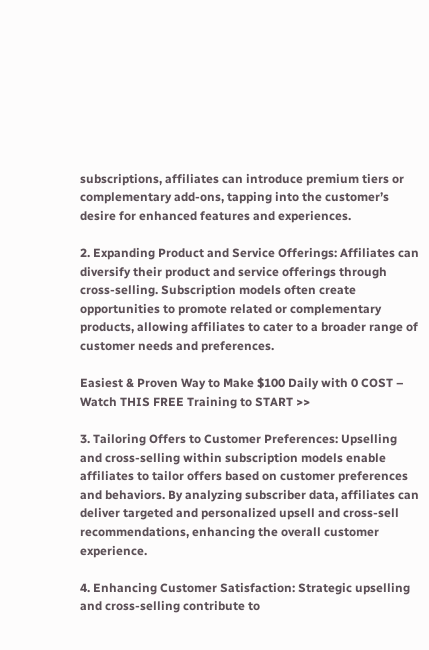subscriptions, affiliates can introduce premium tiers or complementary add-ons, tapping into the customer’s desire for enhanced features and experiences.

2. Expanding Product and Service Offerings: Affiliates can diversify their product and service offerings through cross-selling. Subscription models often create opportunities to promote related or complementary products, allowing affiliates to cater to a broader range of customer needs and preferences.

Easiest & Proven Way to Make $100 Daily with 0 COST – Watch THIS FREE Training to START >>

3. Tailoring Offers to Customer Preferences: Upselling and cross-selling within subscription models enable affiliates to tailor offers based on customer preferences and behaviors. By analyzing subscriber data, affiliates can deliver targeted and personalized upsell and cross-sell recommendations, enhancing the overall customer experience.

4. Enhancing Customer Satisfaction: Strategic upselling and cross-selling contribute to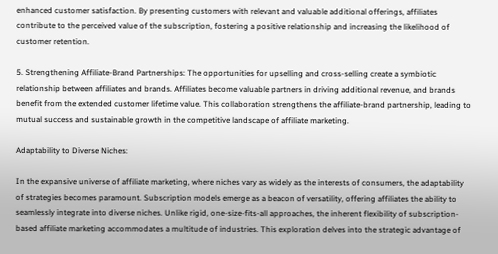enhanced customer satisfaction. By presenting customers with relevant and valuable additional offerings, affiliates contribute to the perceived value of the subscription, fostering a positive relationship and increasing the likelihood of customer retention.

5. Strengthening Affiliate-Brand Partnerships: The opportunities for upselling and cross-selling create a symbiotic relationship between affiliates and brands. Affiliates become valuable partners in driving additional revenue, and brands benefit from the extended customer lifetime value. This collaboration strengthens the affiliate-brand partnership, leading to mutual success and sustainable growth in the competitive landscape of affiliate marketing.

Adaptability to Diverse Niches:

In the expansive universe of affiliate marketing, where niches vary as widely as the interests of consumers, the adaptability of strategies becomes paramount. Subscription models emerge as a beacon of versatility, offering affiliates the ability to seamlessly integrate into diverse niches. Unlike rigid, one-size-fits-all approaches, the inherent flexibility of subscription-based affiliate marketing accommodates a multitude of industries. This exploration delves into the strategic advantage of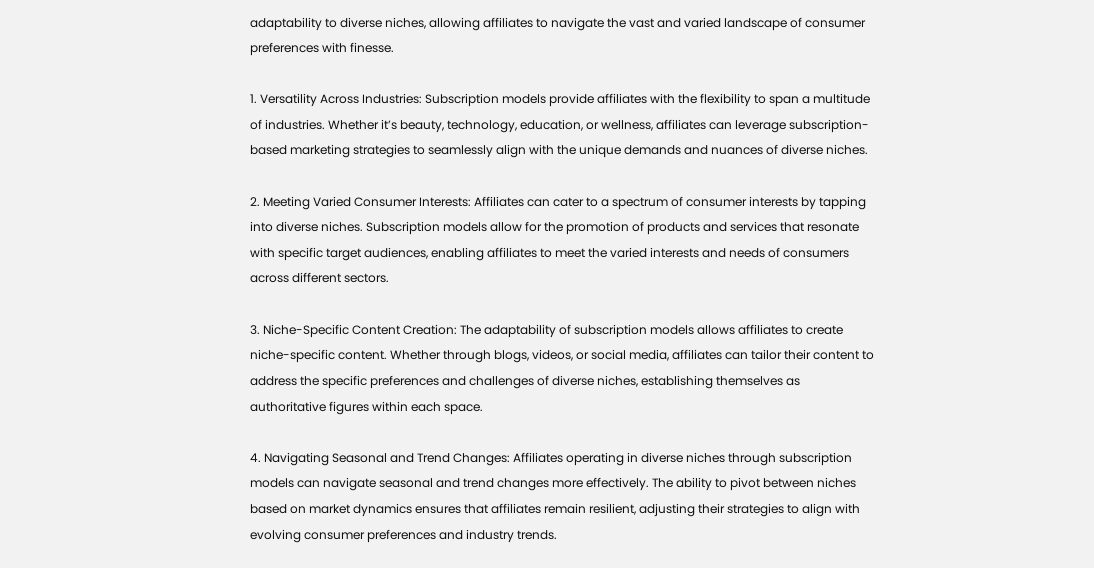adaptability to diverse niches, allowing affiliates to navigate the vast and varied landscape of consumer preferences with finesse.

1. Versatility Across Industries: Subscription models provide affiliates with the flexibility to span a multitude of industries. Whether it’s beauty, technology, education, or wellness, affiliates can leverage subscription-based marketing strategies to seamlessly align with the unique demands and nuances of diverse niches.

2. Meeting Varied Consumer Interests: Affiliates can cater to a spectrum of consumer interests by tapping into diverse niches. Subscription models allow for the promotion of products and services that resonate with specific target audiences, enabling affiliates to meet the varied interests and needs of consumers across different sectors.

3. Niche-Specific Content Creation: The adaptability of subscription models allows affiliates to create niche-specific content. Whether through blogs, videos, or social media, affiliates can tailor their content to address the specific preferences and challenges of diverse niches, establishing themselves as authoritative figures within each space.

4. Navigating Seasonal and Trend Changes: Affiliates operating in diverse niches through subscription models can navigate seasonal and trend changes more effectively. The ability to pivot between niches based on market dynamics ensures that affiliates remain resilient, adjusting their strategies to align with evolving consumer preferences and industry trends.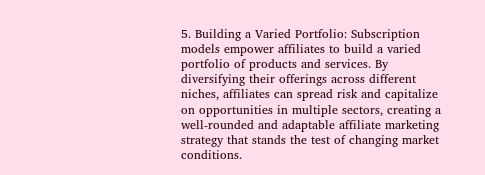5. Building a Varied Portfolio: Subscription models empower affiliates to build a varied portfolio of products and services. By diversifying their offerings across different niches, affiliates can spread risk and capitalize on opportunities in multiple sectors, creating a well-rounded and adaptable affiliate marketing strategy that stands the test of changing market conditions.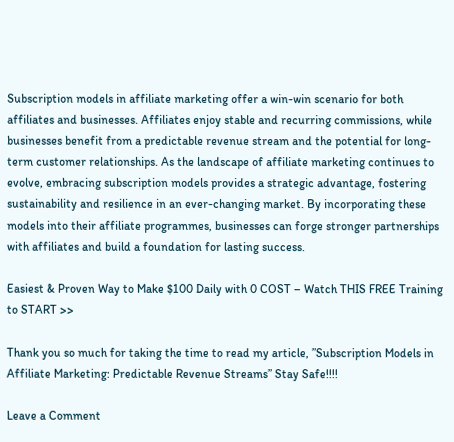Subscription models in affiliate marketing offer a win-win scenario for both affiliates and businesses. Affiliates enjoy stable and recurring commissions, while businesses benefit from a predictable revenue stream and the potential for long-term customer relationships. As the landscape of affiliate marketing continues to evolve, embracing subscription models provides a strategic advantage, fostering sustainability and resilience in an ever-changing market. By incorporating these models into their affiliate programmes, businesses can forge stronger partnerships with affiliates and build a foundation for lasting success.

Easiest & Proven Way to Make $100 Daily with 0 COST – Watch THIS FREE Training to START >>

Thank you so much for taking the time to read my article, ”Subscription Models in Affiliate Marketing: Predictable Revenue Streams” Stay Safe!!!!

Leave a Comment